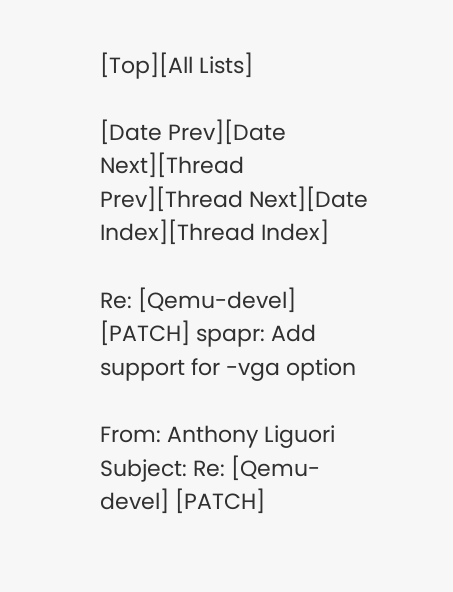[Top][All Lists]

[Date Prev][Date Next][Thread Prev][Thread Next][Date Index][Thread Index]

Re: [Qemu-devel] [PATCH] spapr: Add support for -vga option

From: Anthony Liguori
Subject: Re: [Qemu-devel] [PATCH]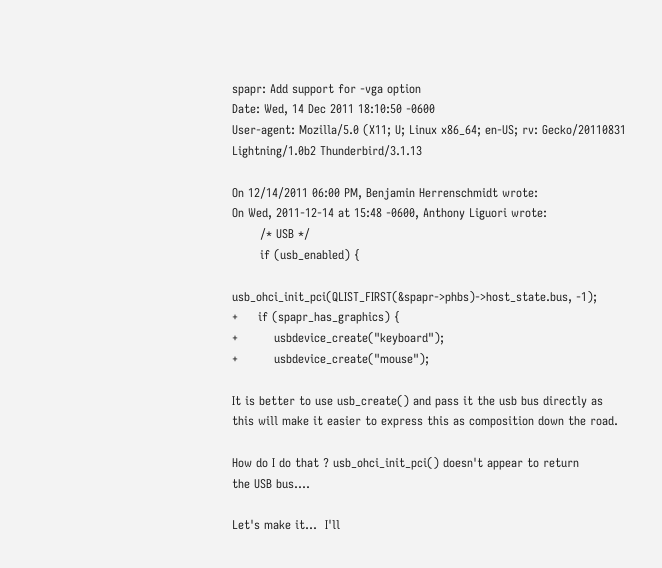spapr: Add support for -vga option
Date: Wed, 14 Dec 2011 18:10:50 -0600
User-agent: Mozilla/5.0 (X11; U; Linux x86_64; en-US; rv: Gecko/20110831 Lightning/1.0b2 Thunderbird/3.1.13

On 12/14/2011 06:00 PM, Benjamin Herrenschmidt wrote:
On Wed, 2011-12-14 at 15:48 -0600, Anthony Liguori wrote:
       /* USB */
       if (usb_enabled) {

usb_ohci_init_pci(QLIST_FIRST(&spapr->phbs)->host_state.bus, -1);
+     if (spapr_has_graphics) {
+         usbdevice_create("keyboard");
+         usbdevice_create("mouse");

It is better to use usb_create() and pass it the usb bus directly as
this will make it easier to express this as composition down the road.

How do I do that ? usb_ohci_init_pci() doesn't appear to return
the USB bus....

Let's make it...  I'll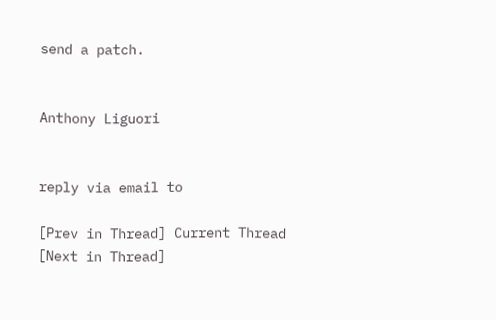send a patch.


Anthony Liguori


reply via email to

[Prev in Thread] Current Thread [Next in Thread]